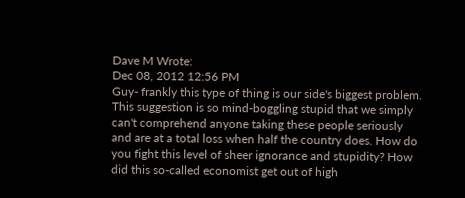Dave M Wrote:
Dec 08, 2012 12:56 PM
Guy- frankly this type of thing is our side's biggest problem. This suggestion is so mind-boggling stupid that we simply can't comprehend anyone taking these people seriously and are at a total loss when half the country does. How do you fight this level of sheer ignorance and stupidity? How did this so-called economist get out of high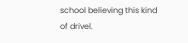school believing this kind of drivel.